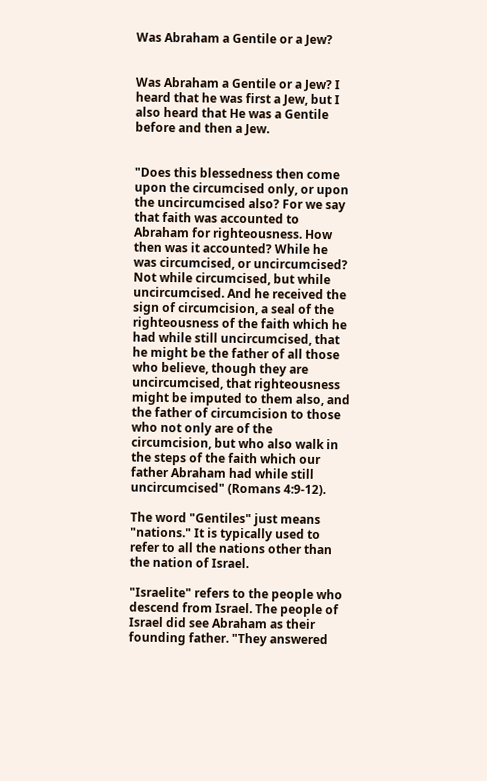Was Abraham a Gentile or a Jew?


Was Abraham a Gentile or a Jew? I heard that he was first a Jew, but I also heard that He was a Gentile before and then a Jew.


"Does this blessedness then come upon the circumcised only, or upon the uncircumcised also? For we say that faith was accounted to Abraham for righteousness. How then was it accounted? While he was circumcised, or uncircumcised? Not while circumcised, but while uncircumcised. And he received the sign of circumcision, a seal of the righteousness of the faith which he had while still uncircumcised, that he might be the father of all those who believe, though they are uncircumcised, that righteousness might be imputed to them also, and the father of circumcision to those who not only are of the circumcision, but who also walk in the steps of the faith which our father Abraham had while still uncircumcised" (Romans 4:9-12).

The word "Gentiles" just means "nations." It is typically used to refer to all the nations other than the nation of Israel.

"Israelite" refers to the people who descend from Israel. The people of Israel did see Abraham as their founding father. "They answered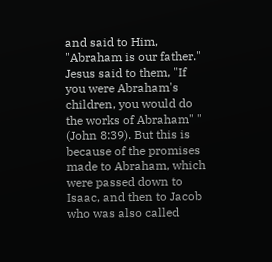and said to Him, "Abraham is our father." Jesus said to them, "If you were Abraham's children, you would do the works of Abraham" " (John 8:39). But this is because of the promises made to Abraham, which were passed down to Isaac, and then to Jacob who was also called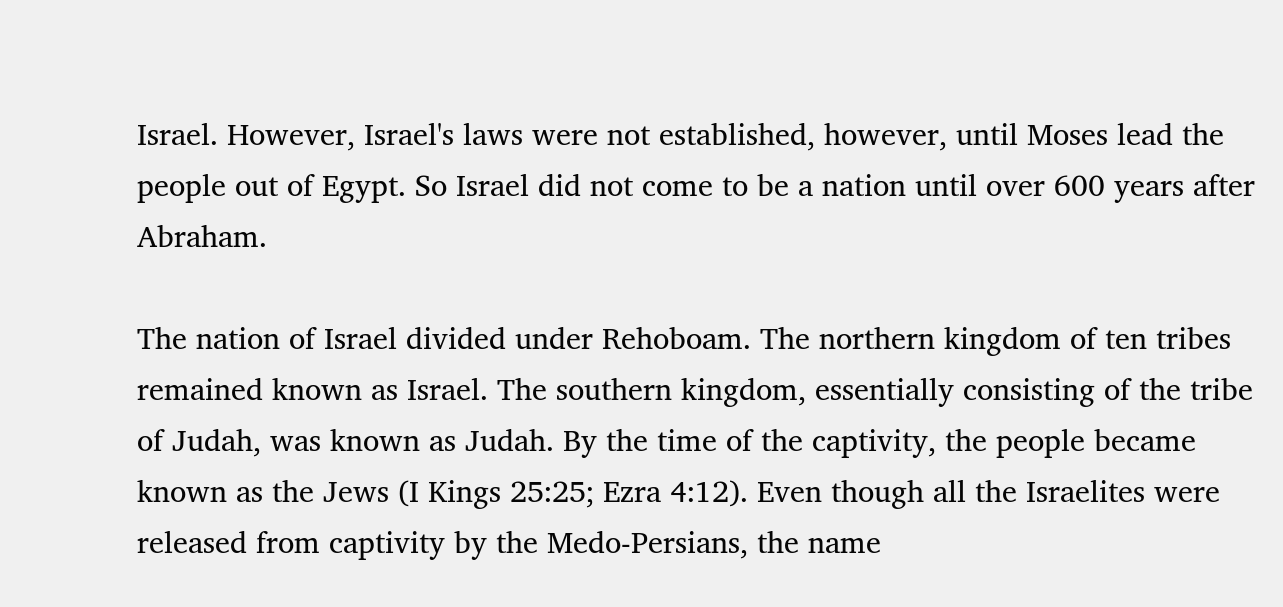Israel. However, Israel's laws were not established, however, until Moses lead the people out of Egypt. So Israel did not come to be a nation until over 600 years after Abraham.

The nation of Israel divided under Rehoboam. The northern kingdom of ten tribes remained known as Israel. The southern kingdom, essentially consisting of the tribe of Judah, was known as Judah. By the time of the captivity, the people became known as the Jews (I Kings 25:25; Ezra 4:12). Even though all the Israelites were released from captivity by the Medo-Persians, the name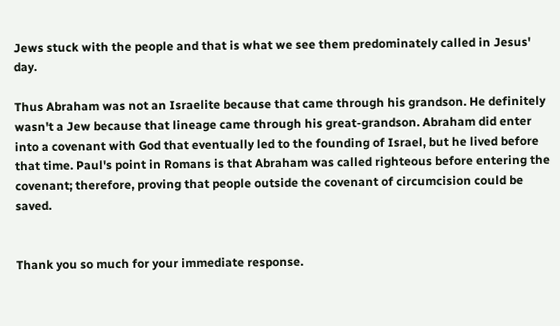Jews stuck with the people and that is what we see them predominately called in Jesus' day.

Thus Abraham was not an Israelite because that came through his grandson. He definitely wasn't a Jew because that lineage came through his great-grandson. Abraham did enter into a covenant with God that eventually led to the founding of Israel, but he lived before that time. Paul's point in Romans is that Abraham was called righteous before entering the covenant; therefore, proving that people outside the covenant of circumcision could be saved.


Thank you so much for your immediate response.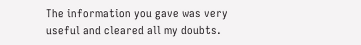The information you gave was very useful and cleared all my doubts.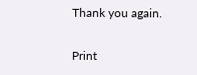Thank you again.

Print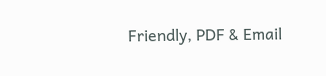Friendly, PDF & Email